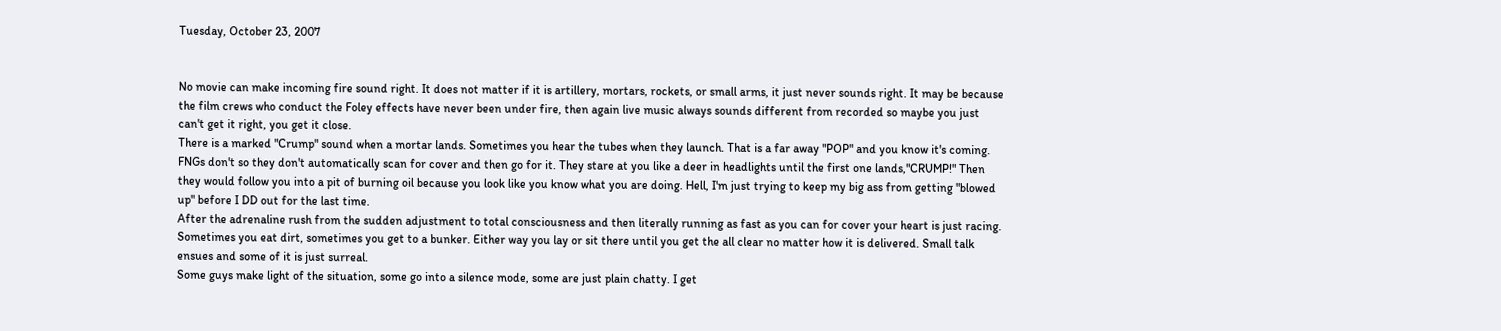Tuesday, October 23, 2007


No movie can make incoming fire sound right. It does not matter if it is artillery, mortars, rockets, or small arms, it just never sounds right. It may be because the film crews who conduct the Foley effects have never been under fire, then again live music always sounds different from recorded so maybe you just can't get it right, you get it close.
There is a marked "Crump" sound when a mortar lands. Sometimes you hear the tubes when they launch. That is a far away "POP" and you know it's coming. FNGs don't so they don't automatically scan for cover and then go for it. They stare at you like a deer in headlights until the first one lands,"CRUMP!" Then they would follow you into a pit of burning oil because you look like you know what you are doing. Hell, I'm just trying to keep my big ass from getting "blowed up" before I DD out for the last time.
After the adrenaline rush from the sudden adjustment to total consciousness and then literally running as fast as you can for cover your heart is just racing. Sometimes you eat dirt, sometimes you get to a bunker. Either way you lay or sit there until you get the all clear no matter how it is delivered. Small talk ensues and some of it is just surreal.
Some guys make light of the situation, some go into a silence mode, some are just plain chatty. I get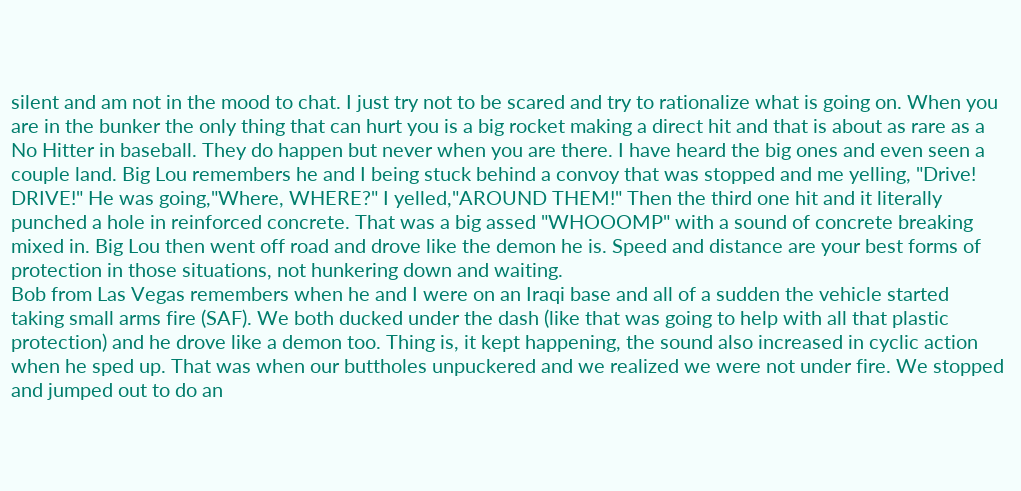silent and am not in the mood to chat. I just try not to be scared and try to rationalize what is going on. When you are in the bunker the only thing that can hurt you is a big rocket making a direct hit and that is about as rare as a No Hitter in baseball. They do happen but never when you are there. I have heard the big ones and even seen a couple land. Big Lou remembers he and I being stuck behind a convoy that was stopped and me yelling, "Drive! DRIVE!" He was going,"Where, WHERE?" I yelled,"AROUND THEM!" Then the third one hit and it literally punched a hole in reinforced concrete. That was a big assed "WHOOOMP" with a sound of concrete breaking mixed in. Big Lou then went off road and drove like the demon he is. Speed and distance are your best forms of protection in those situations, not hunkering down and waiting.
Bob from Las Vegas remembers when he and I were on an Iraqi base and all of a sudden the vehicle started taking small arms fire (SAF). We both ducked under the dash (like that was going to help with all that plastic protection) and he drove like a demon too. Thing is, it kept happening, the sound also increased in cyclic action when he sped up. That was when our buttholes unpuckered and we realized we were not under fire. We stopped and jumped out to do an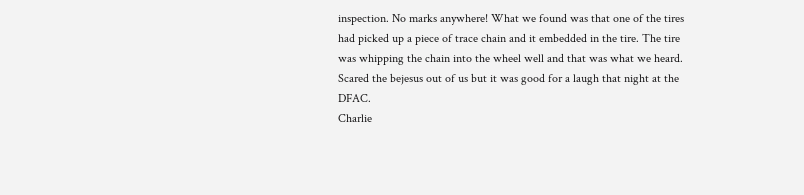inspection. No marks anywhere! What we found was that one of the tires had picked up a piece of trace chain and it embedded in the tire. The tire was whipping the chain into the wheel well and that was what we heard. Scared the bejesus out of us but it was good for a laugh that night at the DFAC.
Charlie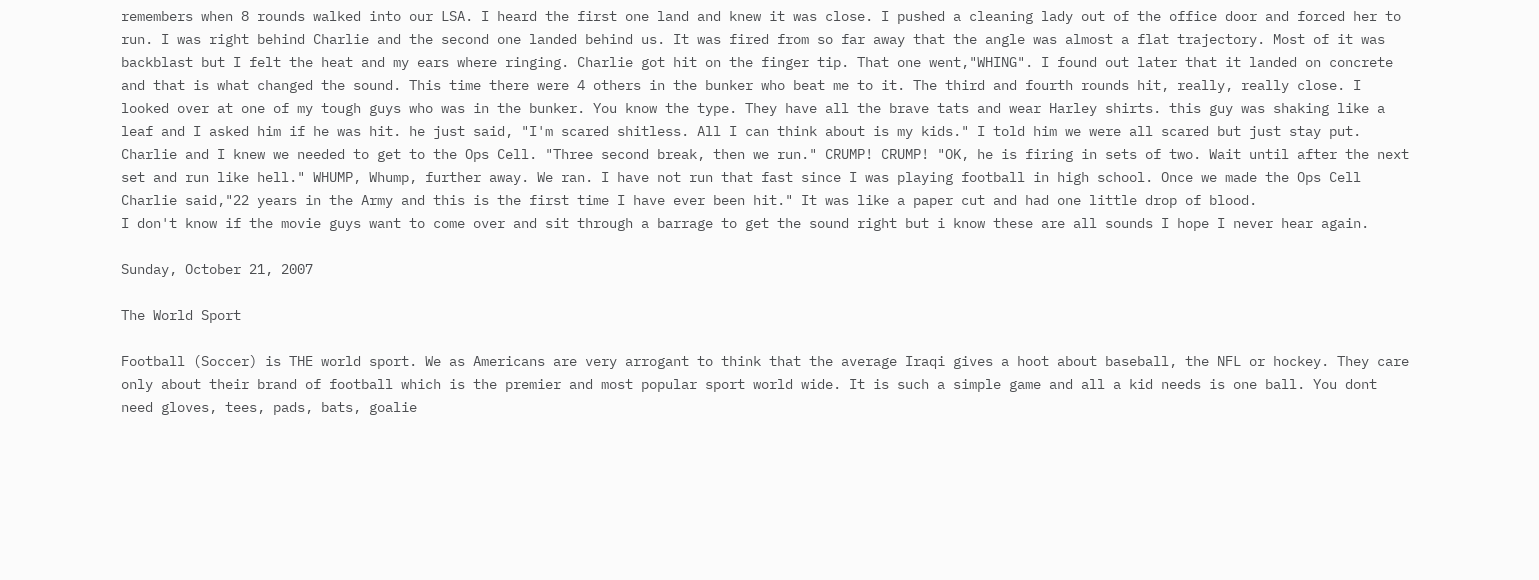remembers when 8 rounds walked into our LSA. I heard the first one land and knew it was close. I pushed a cleaning lady out of the office door and forced her to run. I was right behind Charlie and the second one landed behind us. It was fired from so far away that the angle was almost a flat trajectory. Most of it was backblast but I felt the heat and my ears where ringing. Charlie got hit on the finger tip. That one went,"WHING". I found out later that it landed on concrete and that is what changed the sound. This time there were 4 others in the bunker who beat me to it. The third and fourth rounds hit, really, really close. I looked over at one of my tough guys who was in the bunker. You know the type. They have all the brave tats and wear Harley shirts. this guy was shaking like a leaf and I asked him if he was hit. he just said, "I'm scared shitless. All I can think about is my kids." I told him we were all scared but just stay put. Charlie and I knew we needed to get to the Ops Cell. "Three second break, then we run." CRUMP! CRUMP! "OK, he is firing in sets of two. Wait until after the next set and run like hell." WHUMP, Whump, further away. We ran. I have not run that fast since I was playing football in high school. Once we made the Ops Cell Charlie said,"22 years in the Army and this is the first time I have ever been hit." It was like a paper cut and had one little drop of blood.
I don't know if the movie guys want to come over and sit through a barrage to get the sound right but i know these are all sounds I hope I never hear again.

Sunday, October 21, 2007

The World Sport

Football (Soccer) is THE world sport. We as Americans are very arrogant to think that the average Iraqi gives a hoot about baseball, the NFL or hockey. They care only about their brand of football which is the premier and most popular sport world wide. It is such a simple game and all a kid needs is one ball. You dont need gloves, tees, pads, bats, goalie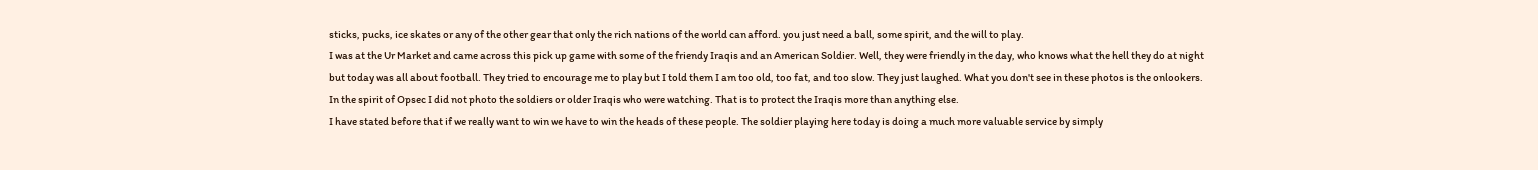sticks, pucks, ice skates or any of the other gear that only the rich nations of the world can afford. you just need a ball, some spirit, and the will to play.
I was at the Ur Market and came across this pick up game with some of the friendy Iraqis and an American Soldier. Well, they were friendly in the day, who knows what the hell they do at night but today was all about football. They tried to encourage me to play but I told them I am too old, too fat, and too slow. They just laughed. What you don't see in these photos is the onlookers. In the spirit of Opsec I did not photo the soldiers or older Iraqis who were watching. That is to protect the Iraqis more than anything else.
I have stated before that if we really want to win we have to win the heads of these people. The soldier playing here today is doing a much more valuable service by simply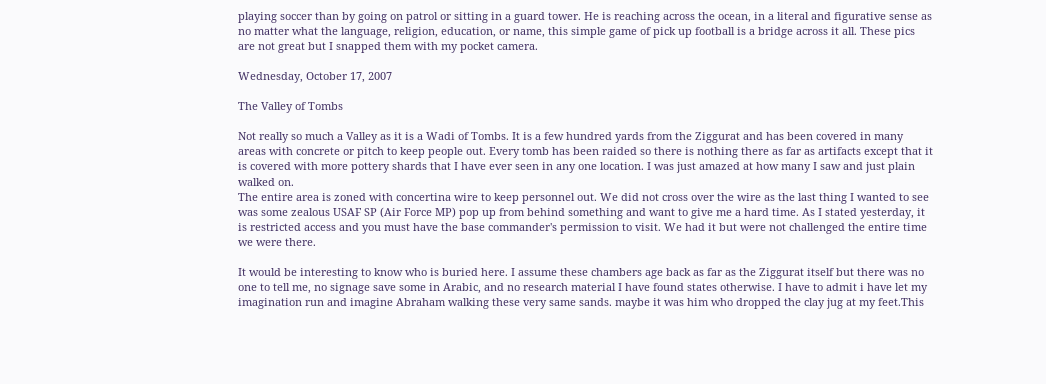playing soccer than by going on patrol or sitting in a guard tower. He is reaching across the ocean, in a literal and figurative sense as no matter what the language, religion, education, or name, this simple game of pick up football is a bridge across it all. These pics are not great but I snapped them with my pocket camera.

Wednesday, October 17, 2007

The Valley of Tombs

Not really so much a Valley as it is a Wadi of Tombs. It is a few hundred yards from the Ziggurat and has been covered in many areas with concrete or pitch to keep people out. Every tomb has been raided so there is nothing there as far as artifacts except that it is covered with more pottery shards that I have ever seen in any one location. I was just amazed at how many I saw and just plain walked on.
The entire area is zoned with concertina wire to keep personnel out. We did not cross over the wire as the last thing I wanted to see was some zealous USAF SP (Air Force MP) pop up from behind something and want to give me a hard time. As I stated yesterday, it is restricted access and you must have the base commander's permission to visit. We had it but were not challenged the entire time we were there.

It would be interesting to know who is buried here. I assume these chambers age back as far as the Ziggurat itself but there was no one to tell me, no signage save some in Arabic, and no research material I have found states otherwise. I have to admit i have let my imagination run and imagine Abraham walking these very same sands. maybe it was him who dropped the clay jug at my feet.This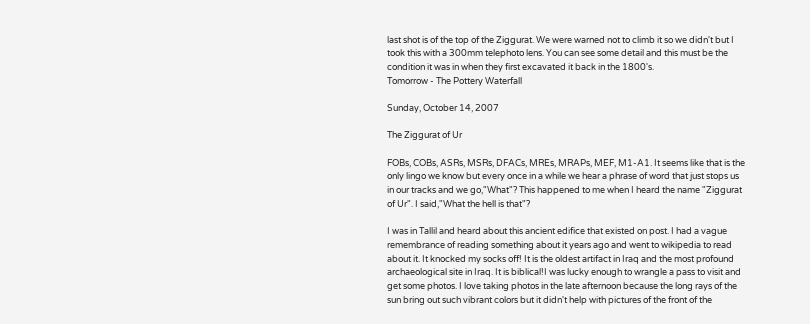last shot is of the top of the Ziggurat. We were warned not to climb it so we didn't but I took this with a 300mm telephoto lens. You can see some detail and this must be the condition it was in when they first excavated it back in the 1800's.
Tomorrow - The Pottery Waterfall

Sunday, October 14, 2007

The Ziggurat of Ur

FOBs, COBs, ASRs, MSRs, DFACs, MREs, MRAPs, MEF, M1-A1. It seems like that is the only lingo we know but every once in a while we hear a phrase of word that just stops us in our tracks and we go,"What"? This happened to me when I heard the name "Ziggurat of Ur". I said,"What the hell is that"?

I was in Tallil and heard about this ancient edifice that existed on post. I had a vague remembrance of reading something about it years ago and went to wikipedia to read about it. It knocked my socks off! It is the oldest artifact in Iraq and the most profound archaeological site in Iraq. It is biblical!I was lucky enough to wrangle a pass to visit and get some photos. I love taking photos in the late afternoon because the long rays of the sun bring out such vibrant colors but it didn't help with pictures of the front of the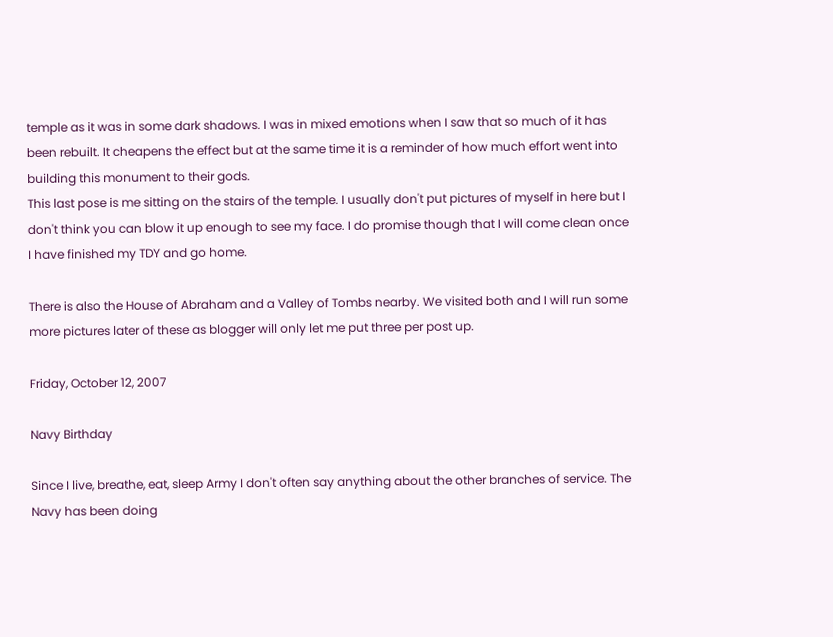temple as it was in some dark shadows. I was in mixed emotions when I saw that so much of it has been rebuilt. It cheapens the effect but at the same time it is a reminder of how much effort went into building this monument to their gods.
This last pose is me sitting on the stairs of the temple. I usually don't put pictures of myself in here but I don't think you can blow it up enough to see my face. I do promise though that I will come clean once I have finished my TDY and go home.

There is also the House of Abraham and a Valley of Tombs nearby. We visited both and I will run some more pictures later of these as blogger will only let me put three per post up.

Friday, October 12, 2007

Navy Birthday

Since I live, breathe, eat, sleep Army I don't often say anything about the other branches of service. The Navy has been doing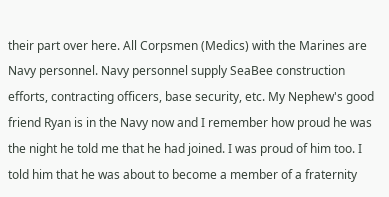their part over here. All Corpsmen (Medics) with the Marines are Navy personnel. Navy personnel supply SeaBee construction efforts, contracting officers, base security, etc. My Nephew's good friend Ryan is in the Navy now and I remember how proud he was the night he told me that he had joined. I was proud of him too. I told him that he was about to become a member of a fraternity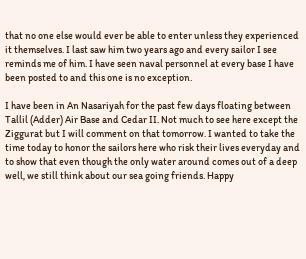that no one else would ever be able to enter unless they experienced it themselves. I last saw him two years ago and every sailor I see reminds me of him. I have seen naval personnel at every base I have been posted to and this one is no exception.

I have been in An Nasariyah for the past few days floating between Tallil (Adder) Air Base and Cedar II. Not much to see here except the Ziggurat but I will comment on that tomorrow. I wanted to take the time today to honor the sailors here who risk their lives everyday and to show that even though the only water around comes out of a deep well, we still think about our sea going friends. Happy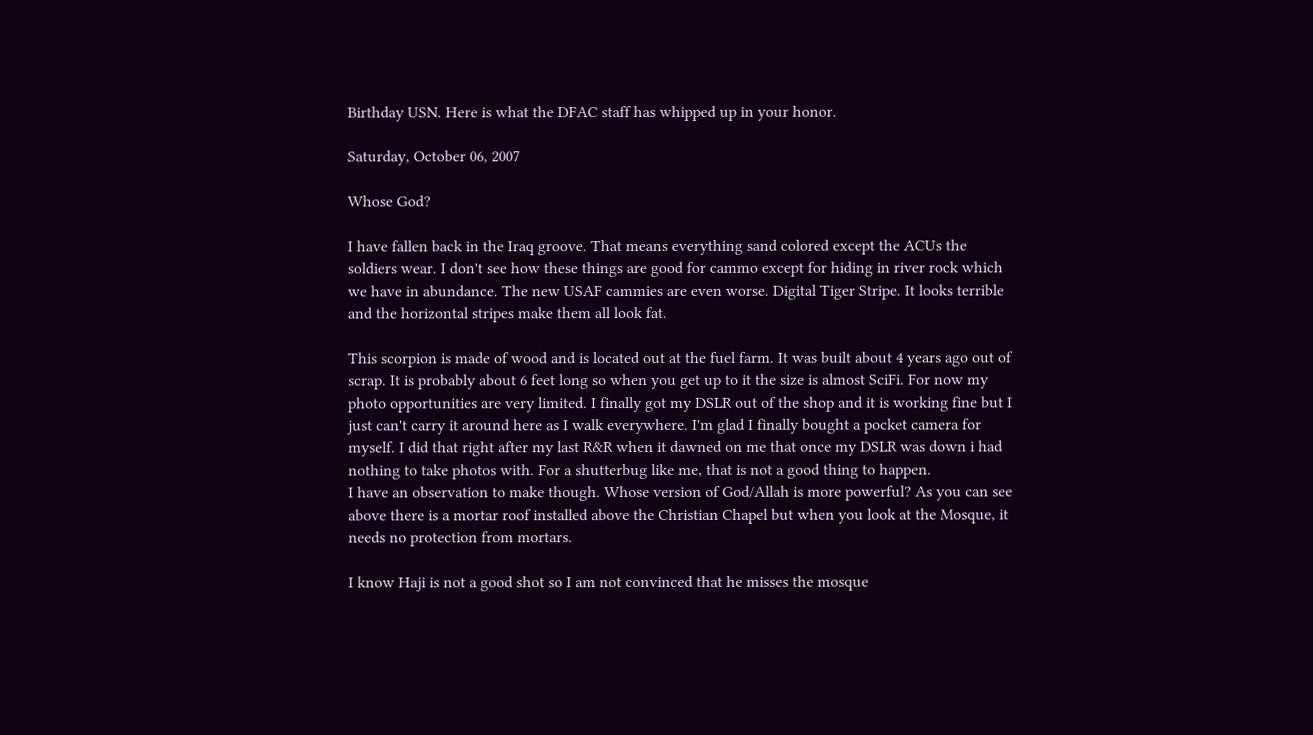Birthday USN. Here is what the DFAC staff has whipped up in your honor.

Saturday, October 06, 2007

Whose God?

I have fallen back in the Iraq groove. That means everything sand colored except the ACUs the soldiers wear. I don't see how these things are good for cammo except for hiding in river rock which we have in abundance. The new USAF cammies are even worse. Digital Tiger Stripe. It looks terrible and the horizontal stripes make them all look fat.

This scorpion is made of wood and is located out at the fuel farm. It was built about 4 years ago out of scrap. It is probably about 6 feet long so when you get up to it the size is almost SciFi. For now my photo opportunities are very limited. I finally got my DSLR out of the shop and it is working fine but I just can't carry it around here as I walk everywhere. I'm glad I finally bought a pocket camera for myself. I did that right after my last R&R when it dawned on me that once my DSLR was down i had nothing to take photos with. For a shutterbug like me, that is not a good thing to happen.
I have an observation to make though. Whose version of God/Allah is more powerful? As you can see above there is a mortar roof installed above the Christian Chapel but when you look at the Mosque, it needs no protection from mortars.

I know Haji is not a good shot so I am not convinced that he misses the mosque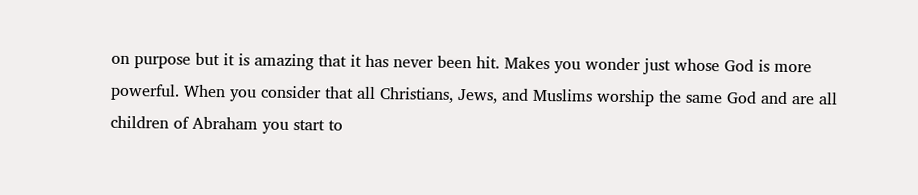on purpose but it is amazing that it has never been hit. Makes you wonder just whose God is more powerful. When you consider that all Christians, Jews, and Muslims worship the same God and are all children of Abraham you start to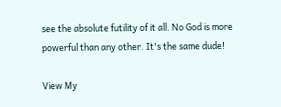see the absolute futility of it all. No God is more powerful than any other. It's the same dude!

View My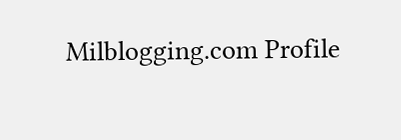Milblogging.com Profile